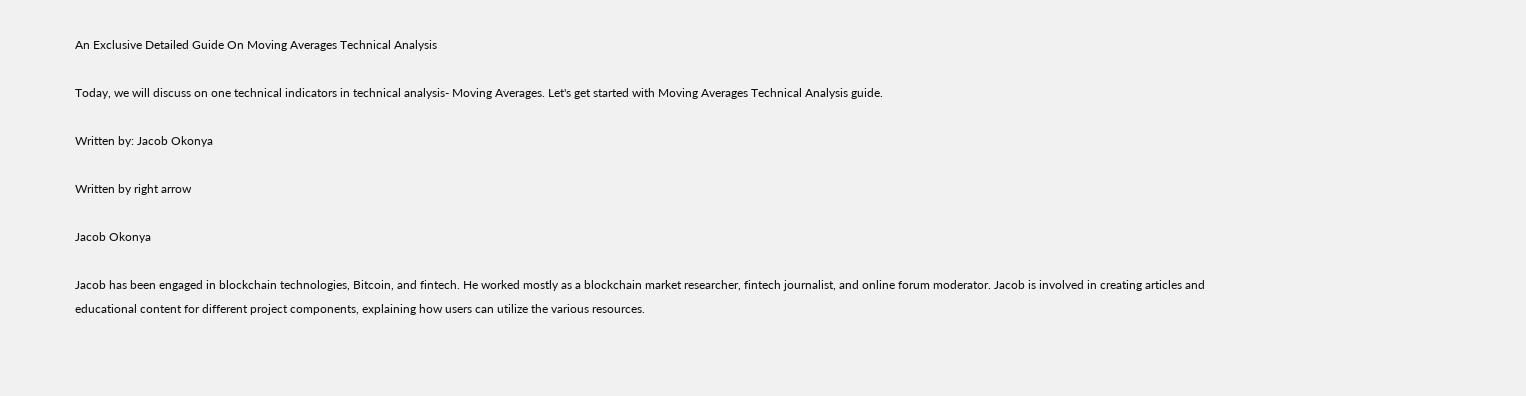An Exclusive Detailed Guide On Moving Averages Technical Analysis

Today, we will discuss on one technical indicators in technical analysis- Moving Averages. Let's get started with Moving Averages Technical Analysis guide.

Written by: Jacob Okonya

Written by right arrow

Jacob Okonya

Jacob has been engaged in blockchain technologies, Bitcoin, and fintech. He worked mostly as a blockchain market researcher, fintech journalist, and online forum moderator. Jacob is involved in creating articles and educational content for different project components, explaining how users can utilize the various resources.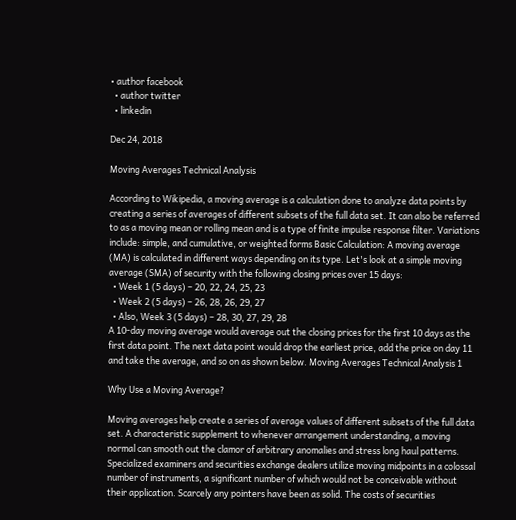• author facebook
  • author twitter
  • linkedin

Dec 24, 2018

Moving Averages Technical Analysis

According to Wikipedia, a moving average is a calculation done to analyze data points by creating a series of averages of different subsets of the full data set. It can also be referred to as a moving mean or rolling mean and is a type of finite impulse response filter. Variations include: simple, and cumulative, or weighted forms Basic Calculation: A moving average (MA) is calculated in different ways depending on its type. Let's look at a simple moving average (SMA) of security with the following closing prices over 15 days:
  • Week 1 (5 days) – 20, 22, 24, 25, 23
  • Week 2 (5 days) – 26, 28, 26, 29, 27
  • Also, Week 3 (5 days) – 28, 30, 27, 29, 28
A 10-day moving average would average out the closing prices for the first 10 days as the first data point. The next data point would drop the earliest price, add the price on day 11 and take the average, and so on as shown below. Moving Averages Technical Analysis 1

Why Use a Moving Average?

Moving averages help create a series of average values of different subsets of the full data set. A characteristic supplement to whenever arrangement understanding, a moving normal can smooth out the clamor of arbitrary anomalies and stress long haul patterns. Specialized examiners and securities exchange dealers utilize moving midpoints in a colossal number of instruments, a significant number of which would not be conceivable without their application. Scarcely any pointers have been as solid. The costs of securities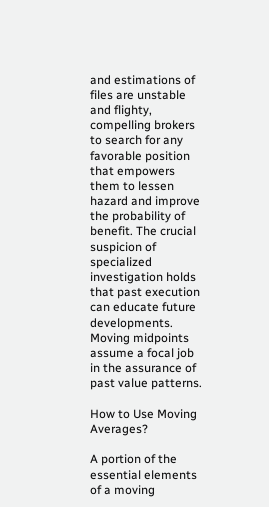and estimations of files are unstable and flighty, compelling brokers to search for any favorable position that empowers them to lessen hazard and improve the probability of benefit. The crucial suspicion of specialized investigation holds that past execution can educate future developments. Moving midpoints assume a focal job in the assurance of past value patterns.

How to Use Moving Averages?

A portion of the essential elements of a moving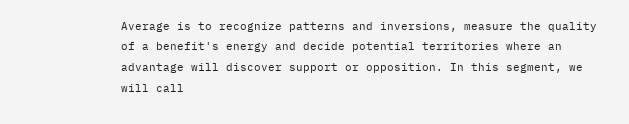Average is to recognize patterns and inversions, measure the quality of a benefit's energy and decide potential territories where an advantage will discover support or opposition. In this segment, we will call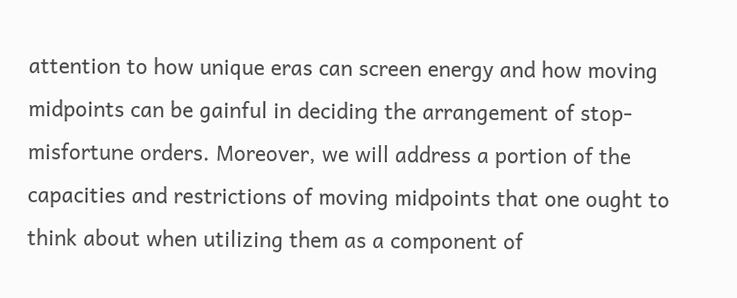attention to how unique eras can screen energy and how moving midpoints can be gainful in deciding the arrangement of stop-misfortune orders. Moreover, we will address a portion of the capacities and restrictions of moving midpoints that one ought to think about when utilizing them as a component of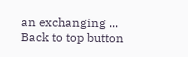an exchanging ...
Back to top button